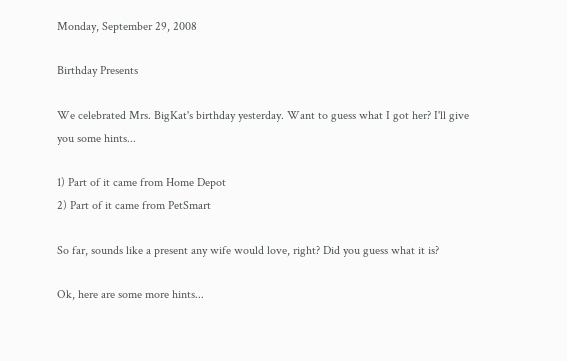Monday, September 29, 2008

Birthday Presents

We celebrated Mrs. BigKat's birthday yesterday. Want to guess what I got her? I'll give you some hints...

1) Part of it came from Home Depot
2) Part of it came from PetSmart

So far, sounds like a present any wife would love, right? Did you guess what it is?

Ok, here are some more hints...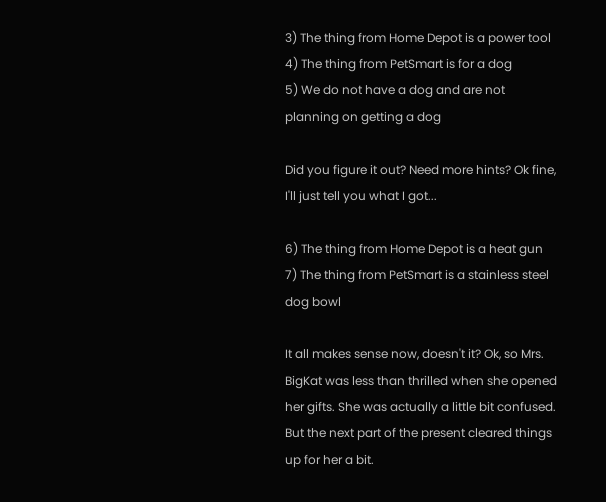3) The thing from Home Depot is a power tool
4) The thing from PetSmart is for a dog
5) We do not have a dog and are not planning on getting a dog

Did you figure it out? Need more hints? Ok fine, I'll just tell you what I got...

6) The thing from Home Depot is a heat gun
7) The thing from PetSmart is a stainless steel dog bowl

It all makes sense now, doesn't it? Ok, so Mrs. BigKat was less than thrilled when she opened her gifts. She was actually a little bit confused. But the next part of the present cleared things up for her a bit.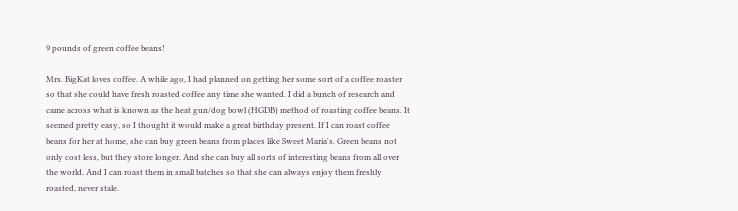9 pounds of green coffee beans!

Mrs. BigKat loves coffee. A while ago, I had planned on getting her some sort of a coffee roaster so that she could have fresh roasted coffee any time she wanted. I did a bunch of research and came across what is known as the heat gun/dog bowl (HGDB) method of roasting coffee beans. It seemed pretty easy, so I thought it would make a great birthday present. If I can roast coffee beans for her at home, she can buy green beans from places like Sweet Maria's. Green beans not only cost less, but they store longer. And she can buy all sorts of interesting beans from all over the world. And I can roast them in small batches so that she can always enjoy them freshly roasted, never stale.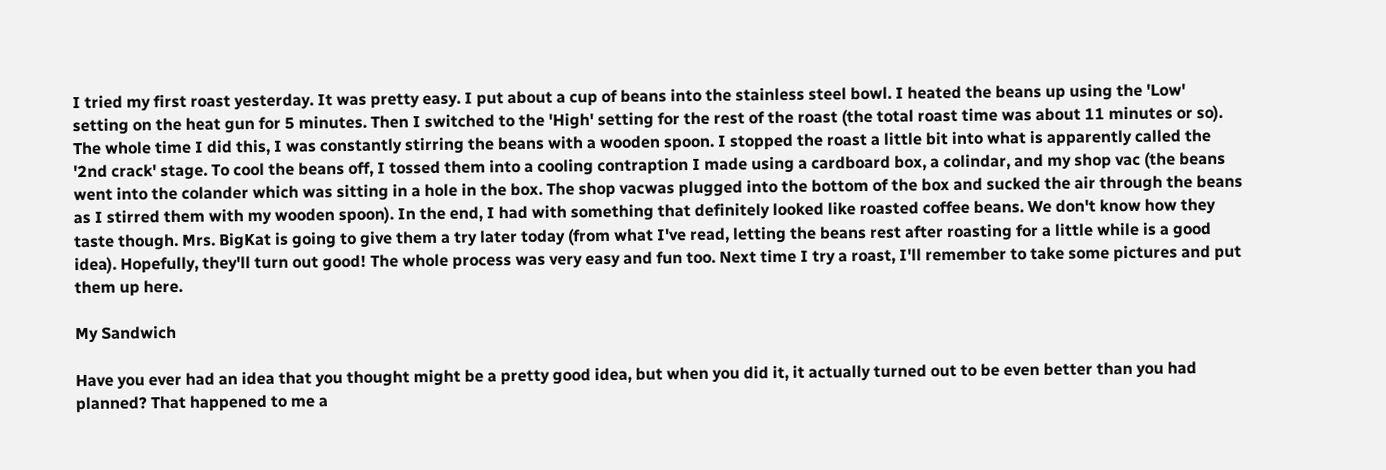I tried my first roast yesterday. It was pretty easy. I put about a cup of beans into the stainless steel bowl. I heated the beans up using the 'Low' setting on the heat gun for 5 minutes. Then I switched to the 'High' setting for the rest of the roast (the total roast time was about 11 minutes or so). The whole time I did this, I was constantly stirring the beans with a wooden spoon. I stopped the roast a little bit into what is apparently called the '2nd crack' stage. To cool the beans off, I tossed them into a cooling contraption I made using a cardboard box, a colindar, and my shop vac (the beans went into the colander which was sitting in a hole in the box. The shop vacwas plugged into the bottom of the box and sucked the air through the beans as I stirred them with my wooden spoon). In the end, I had with something that definitely looked like roasted coffee beans. We don't know how they taste though. Mrs. BigKat is going to give them a try later today (from what I've read, letting the beans rest after roasting for a little while is a good idea). Hopefully, they'll turn out good! The whole process was very easy and fun too. Next time I try a roast, I'll remember to take some pictures and put them up here.

My Sandwich

Have you ever had an idea that you thought might be a pretty good idea, but when you did it, it actually turned out to be even better than you had planned? That happened to me a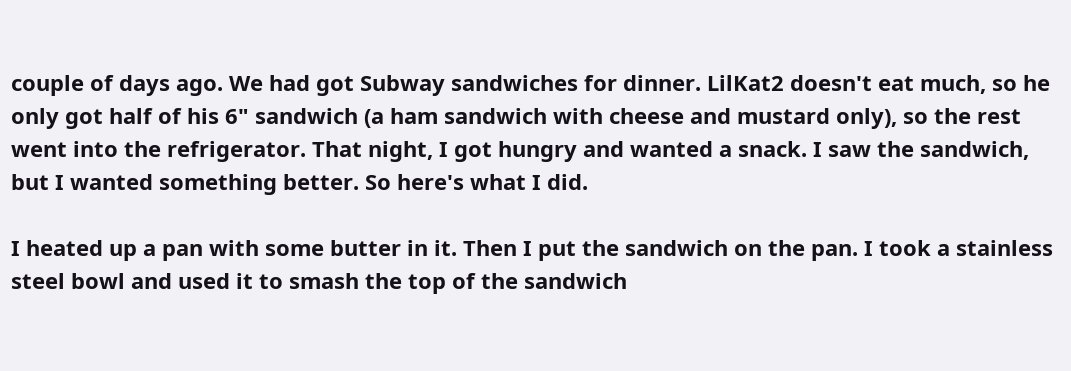couple of days ago. We had got Subway sandwiches for dinner. LilKat2 doesn't eat much, so he only got half of his 6" sandwich (a ham sandwich with cheese and mustard only), so the rest went into the refrigerator. That night, I got hungry and wanted a snack. I saw the sandwich, but I wanted something better. So here's what I did.

I heated up a pan with some butter in it. Then I put the sandwich on the pan. I took a stainless steel bowl and used it to smash the top of the sandwich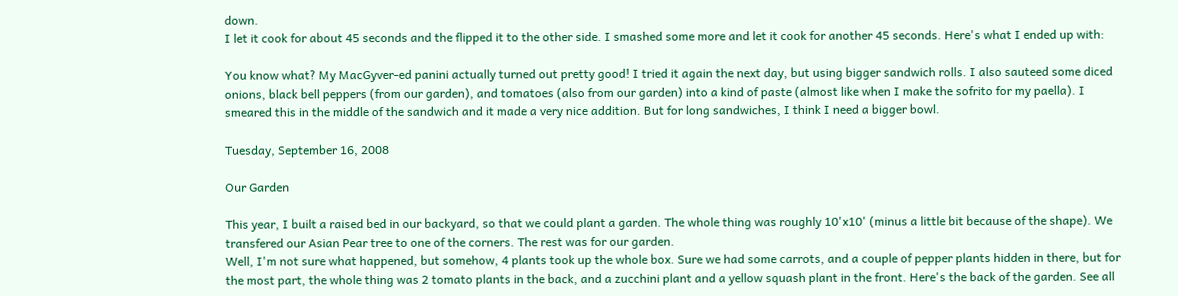down.
I let it cook for about 45 seconds and the flipped it to the other side. I smashed some more and let it cook for another 45 seconds. Here's what I ended up with:

You know what? My MacGyver-ed panini actually turned out pretty good! I tried it again the next day, but using bigger sandwich rolls. I also sauteed some diced onions, black bell peppers (from our garden), and tomatoes (also from our garden) into a kind of paste (almost like when I make the sofrito for my paella). I smeared this in the middle of the sandwich and it made a very nice addition. But for long sandwiches, I think I need a bigger bowl.

Tuesday, September 16, 2008

Our Garden

This year, I built a raised bed in our backyard, so that we could plant a garden. The whole thing was roughly 10'x10' (minus a little bit because of the shape). We transfered our Asian Pear tree to one of the corners. The rest was for our garden.
Well, I'm not sure what happened, but somehow, 4 plants took up the whole box. Sure we had some carrots, and a couple of pepper plants hidden in there, but for the most part, the whole thing was 2 tomato plants in the back, and a zucchini plant and a yellow squash plant in the front. Here's the back of the garden. See all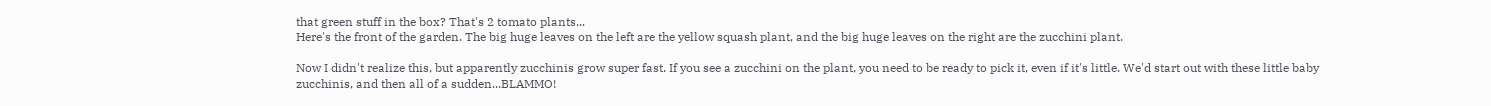that green stuff in the box? That's 2 tomato plants...
Here's the front of the garden. The big huge leaves on the left are the yellow squash plant, and the big huge leaves on the right are the zucchini plant.

Now I didn't realize this, but apparently zucchinis grow super fast. If you see a zucchini on the plant, you need to be ready to pick it, even if it's little. We'd start out with these little baby zucchinis, and then all of a sudden...BLAMMO!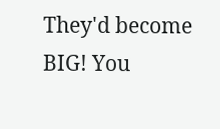They'd become BIG! You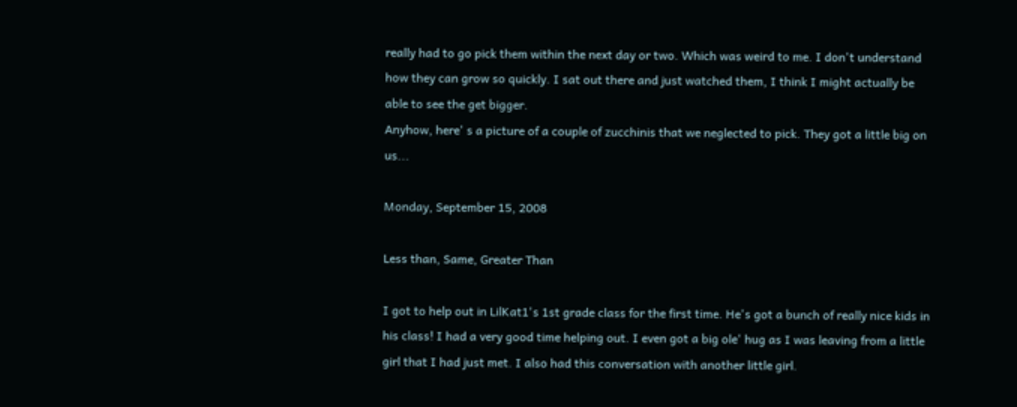really had to go pick them within the next day or two. Which was weird to me. I don't understand how they can grow so quickly. I sat out there and just watched them, I think I might actually be able to see the get bigger.
Anyhow, here' s a picture of a couple of zucchinis that we neglected to pick. They got a little big on us...

Monday, September 15, 2008

Less than, Same, Greater Than

I got to help out in LilKat1's 1st grade class for the first time. He's got a bunch of really nice kids in his class! I had a very good time helping out. I even got a big ole' hug as I was leaving from a little girl that I had just met. I also had this conversation with another little girl.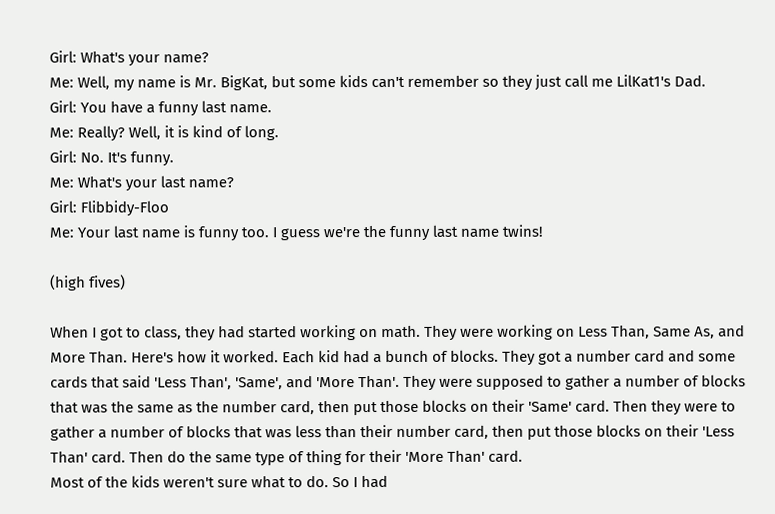Girl: What's your name?
Me: Well, my name is Mr. BigKat, but some kids can't remember so they just call me LilKat1's Dad.
Girl: You have a funny last name.
Me: Really? Well, it is kind of long.
Girl: No. It's funny.
Me: What's your last name?
Girl: Flibbidy-Floo
Me: Your last name is funny too. I guess we're the funny last name twins!

(high fives)

When I got to class, they had started working on math. They were working on Less Than, Same As, and More Than. Here's how it worked. Each kid had a bunch of blocks. They got a number card and some cards that said 'Less Than', 'Same', and 'More Than'. They were supposed to gather a number of blocks that was the same as the number card, then put those blocks on their 'Same' card. Then they were to gather a number of blocks that was less than their number card, then put those blocks on their 'Less Than' card. Then do the same type of thing for their 'More Than' card.
Most of the kids weren't sure what to do. So I had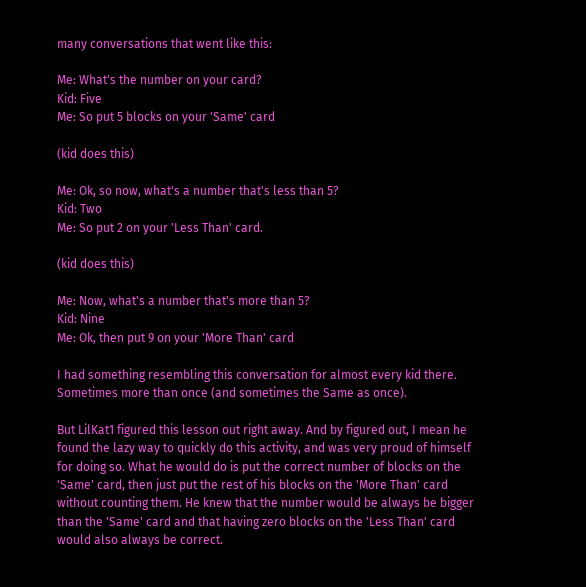many conversations that went like this:

Me: What's the number on your card?
Kid: Five
Me: So put 5 blocks on your 'Same' card

(kid does this)

Me: Ok, so now, what's a number that's less than 5?
Kid: Two
Me: So put 2 on your 'Less Than' card.

(kid does this)

Me: Now, what's a number that's more than 5?
Kid: Nine
Me: Ok, then put 9 on your 'More Than' card

I had something resembling this conversation for almost every kid there. Sometimes more than once (and sometimes the Same as once).

But LilKat1 figured this lesson out right away. And by figured out, I mean he found the lazy way to quickly do this activity, and was very proud of himself for doing so. What he would do is put the correct number of blocks on the 'Same' card, then just put the rest of his blocks on the 'More Than' card without counting them. He knew that the number would be always be bigger than the 'Same' card and that having zero blocks on the 'Less Than' card would also always be correct.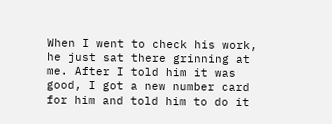When I went to check his work, he just sat there grinning at me. After I told him it was good, I got a new number card for him and told him to do it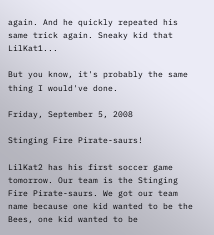again. And he quickly repeated his same trick again. Sneaky kid that LilKat1...

But you know, it's probably the same thing I would've done.

Friday, September 5, 2008

Stinging Fire Pirate-saurs!

LilKat2 has his first soccer game tomorrow. Our team is the Stinging Fire Pirate-saurs. We got our team name because one kid wanted to be the Bees, one kid wanted to be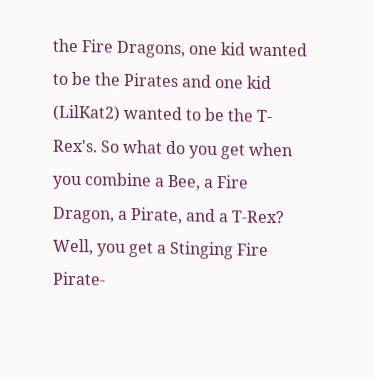the Fire Dragons, one kid wanted to be the Pirates and one kid (LilKat2) wanted to be the T-Rex's. So what do you get when you combine a Bee, a Fire Dragon, a Pirate, and a T-Rex? Well, you get a Stinging Fire Pirate-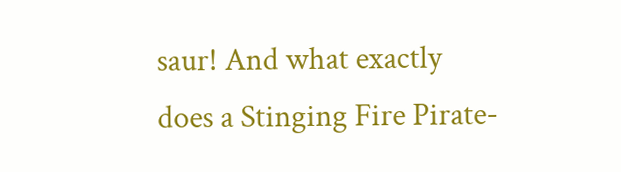saur! And what exactly does a Stinging Fire Pirate-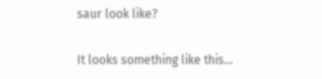saur look like?

It looks something like this...